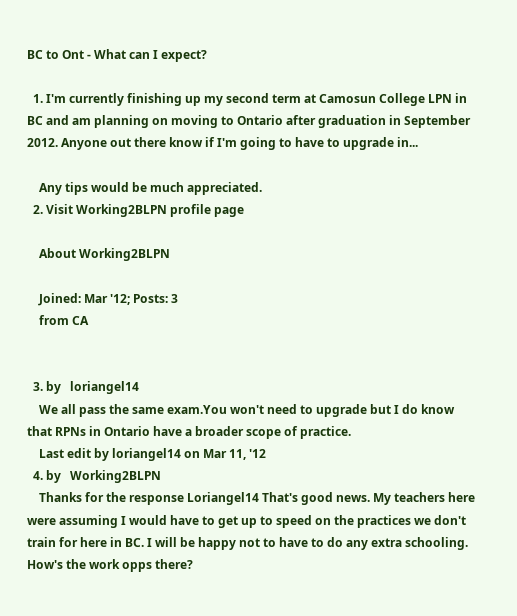BC to Ont - What can I expect?

  1. I'm currently finishing up my second term at Camosun College LPN in BC and am planning on moving to Ontario after graduation in September 2012. Anyone out there know if I'm going to have to upgrade in...

    Any tips would be much appreciated.
  2. Visit Working2BLPN profile page

    About Working2BLPN

    Joined: Mar '12; Posts: 3
    from CA


  3. by   loriangel14
    We all pass the same exam.You won't need to upgrade but I do know that RPNs in Ontario have a broader scope of practice.
    Last edit by loriangel14 on Mar 11, '12
  4. by   Working2BLPN
    Thanks for the response Loriangel14 That's good news. My teachers here were assuming I would have to get up to speed on the practices we don't train for here in BC. I will be happy not to have to do any extra schooling. How's the work opps there?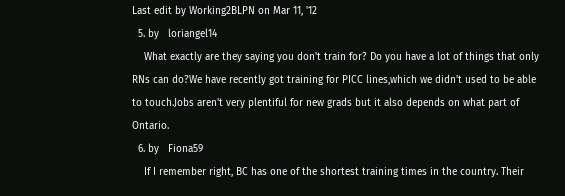Last edit by Working2BLPN on Mar 11, '12
  5. by   loriangel14
    What exactly are they saying you don't train for? Do you have a lot of things that only RNs can do?We have recently got training for PICC lines,which we didn't used to be able to touch.Jobs aren't very plentiful for new grads but it also depends on what part of Ontario.
  6. by   Fiona59
    If I remember right, BC has one of the shortest training times in the country. Their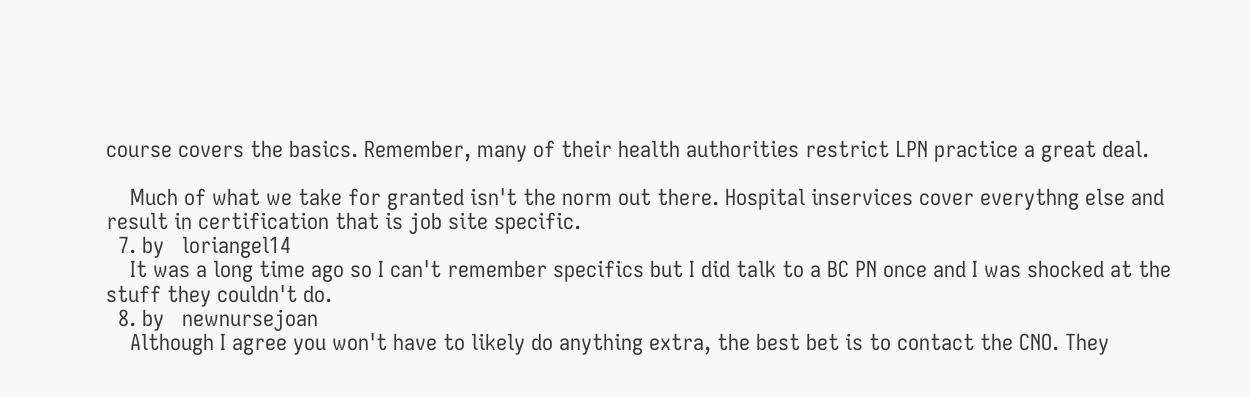course covers the basics. Remember, many of their health authorities restrict LPN practice a great deal.

    Much of what we take for granted isn't the norm out there. Hospital inservices cover everythng else and result in certification that is job site specific.
  7. by   loriangel14
    It was a long time ago so I can't remember specifics but I did talk to a BC PN once and I was shocked at the stuff they couldn't do.
  8. by   newnursejoan
    Although I agree you won't have to likely do anything extra, the best bet is to contact the CNO. They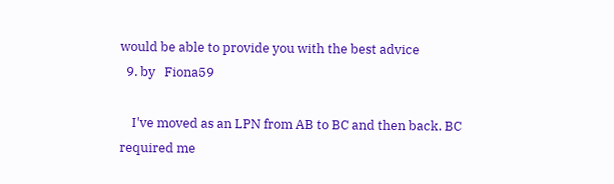would be able to provide you with the best advice
  9. by   Fiona59

    I've moved as an LPN from AB to BC and then back. BC required me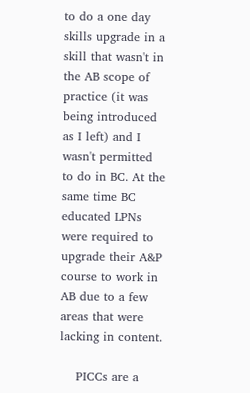to do a one day skills upgrade in a skill that wasn't in the AB scope of practice (it was being introduced as I left) and I wasn't permitted to do in BC. At the same time BC educated LPNs were required to upgrade their A&P course to work in AB due to a few areas that were lacking in content.

    PICCs are a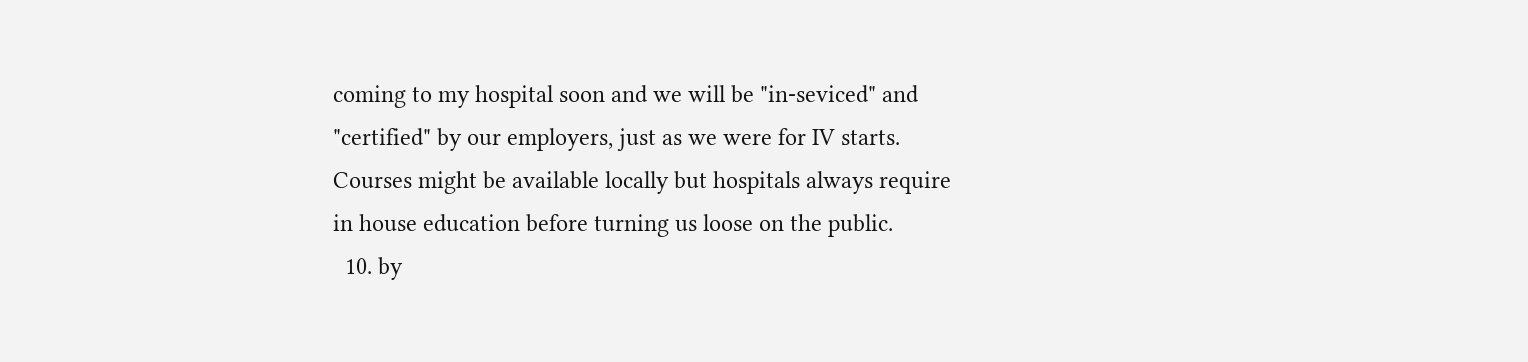coming to my hospital soon and we will be "in-seviced" and "certified" by our employers, just as we were for IV starts. Courses might be available locally but hospitals always require in house education before turning us loose on the public.
  10. by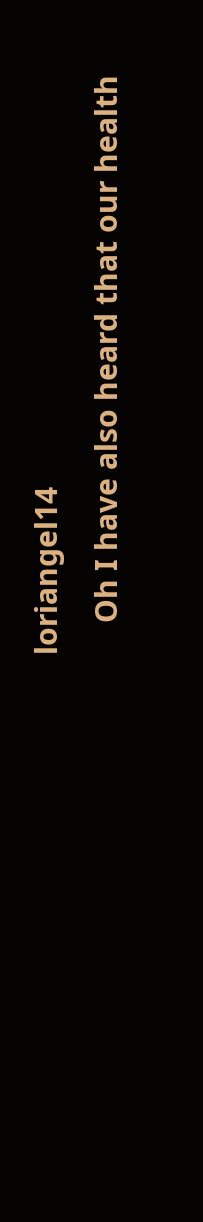loriangel14
    Oh I have also heard that our health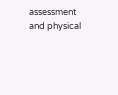assessment and physical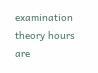examination theory hours are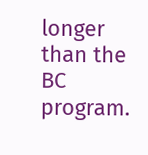longer than the BC program.